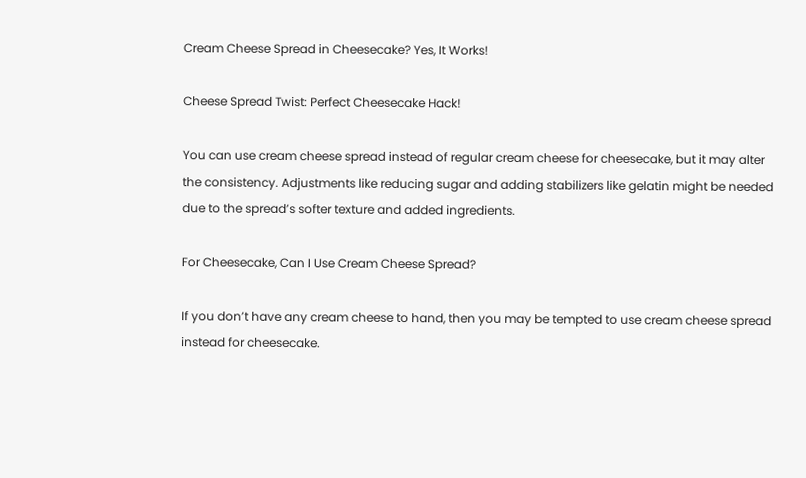Cream Cheese Spread in Cheesecake? Yes, It Works!

Cheese Spread Twist: Perfect Cheesecake Hack!

You can use cream cheese spread instead of regular cream cheese for cheesecake, but it may alter the consistency. Adjustments like reducing sugar and adding stabilizers like gelatin might be needed due to the spread’s softer texture and added ingredients.

For Cheesecake, Can I Use Cream Cheese Spread?

If you don’t have any cream cheese to hand, then you may be tempted to use cream cheese spread instead for cheesecake.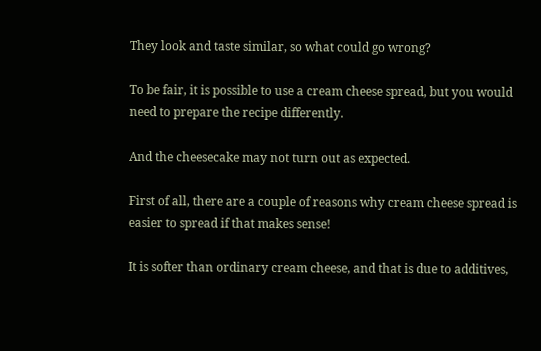They look and taste similar, so what could go wrong?

To be fair, it is possible to use a cream cheese spread, but you would need to prepare the recipe differently.

And the cheesecake may not turn out as expected.

First of all, there are a couple of reasons why cream cheese spread is easier to spread if that makes sense!

It is softer than ordinary cream cheese, and that is due to additives,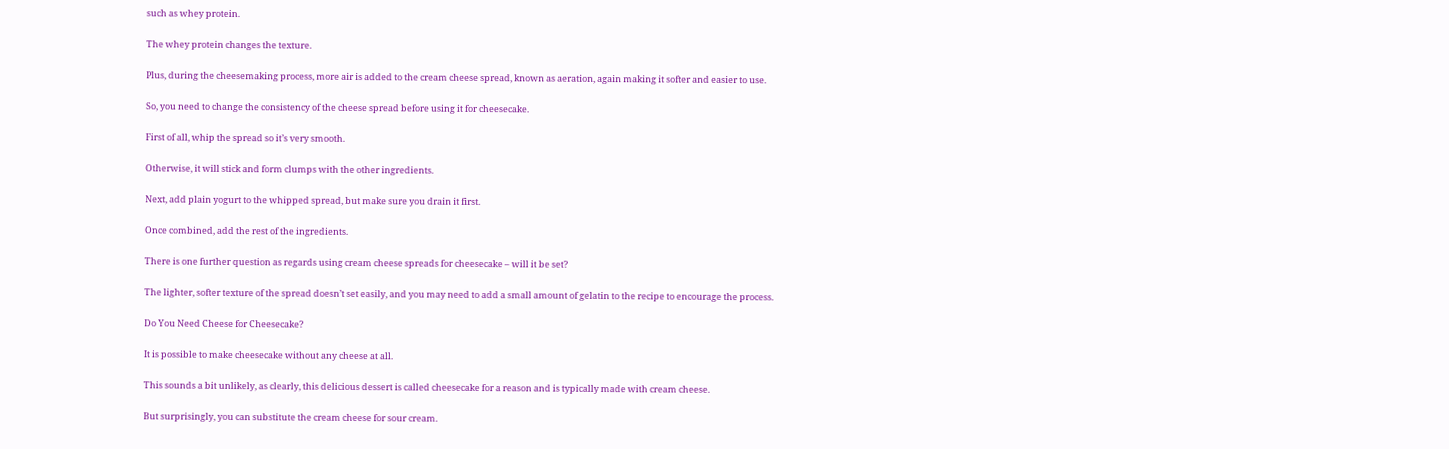such as whey protein.

The whey protein changes the texture.

Plus, during the cheesemaking process, more air is added to the cream cheese spread, known as aeration, again making it softer and easier to use.

So, you need to change the consistency of the cheese spread before using it for cheesecake.

First of all, whip the spread so it’s very smooth.

Otherwise, it will stick and form clumps with the other ingredients.

Next, add plain yogurt to the whipped spread, but make sure you drain it first.

Once combined, add the rest of the ingredients.

There is one further question as regards using cream cheese spreads for cheesecake – will it be set?

The lighter, softer texture of the spread doesn’t set easily, and you may need to add a small amount of gelatin to the recipe to encourage the process.

Do You Need Cheese for Cheesecake?

It is possible to make cheesecake without any cheese at all.

This sounds a bit unlikely, as clearly, this delicious dessert is called cheesecake for a reason and is typically made with cream cheese.

But surprisingly, you can substitute the cream cheese for sour cream.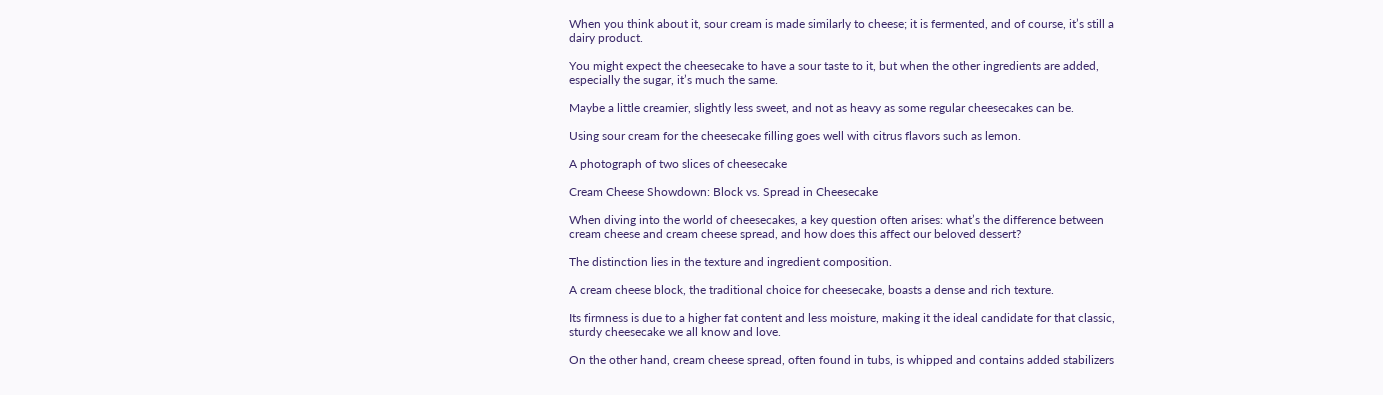When you think about it, sour cream is made similarly to cheese; it is fermented, and of course, it’s still a dairy product.

You might expect the cheesecake to have a sour taste to it, but when the other ingredients are added, especially the sugar, it’s much the same.

Maybe a little creamier, slightly less sweet, and not as heavy as some regular cheesecakes can be.

Using sour cream for the cheesecake filling goes well with citrus flavors such as lemon.

A photograph of two slices of cheesecake

Cream Cheese Showdown: Block vs. Spread in Cheesecake

When diving into the world of cheesecakes, a key question often arises: what’s the difference between cream cheese and cream cheese spread, and how does this affect our beloved dessert?

The distinction lies in the texture and ingredient composition.

A cream cheese block, the traditional choice for cheesecake, boasts a dense and rich texture.

Its firmness is due to a higher fat content and less moisture, making it the ideal candidate for that classic, sturdy cheesecake we all know and love.

On the other hand, cream cheese spread, often found in tubs, is whipped and contains added stabilizers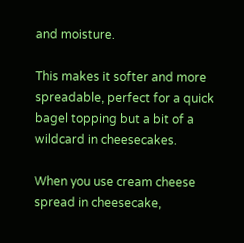and moisture.

This makes it softer and more spreadable, perfect for a quick bagel topping but a bit of a wildcard in cheesecakes.

When you use cream cheese spread in cheesecake,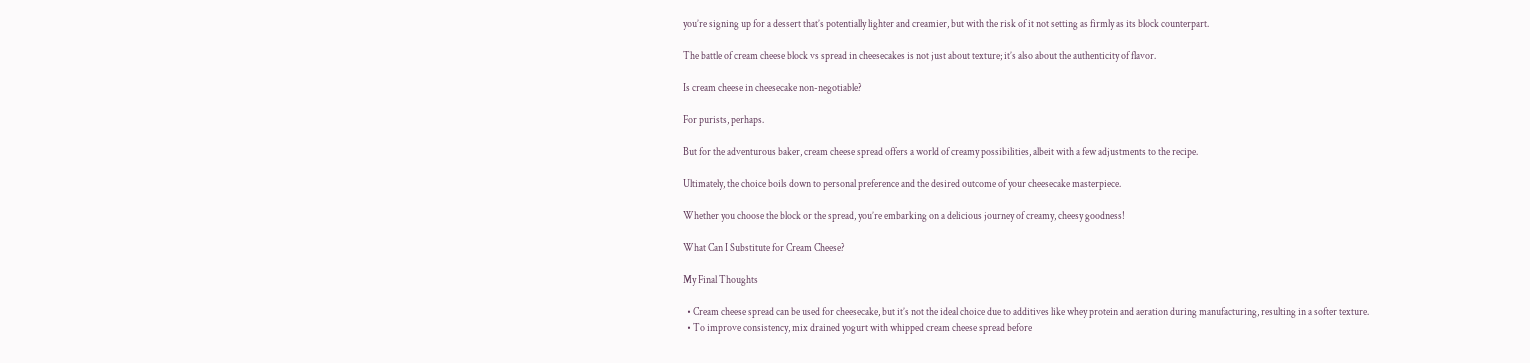you’re signing up for a dessert that’s potentially lighter and creamier, but with the risk of it not setting as firmly as its block counterpart.

The battle of cream cheese block vs spread in cheesecakes is not just about texture; it’s also about the authenticity of flavor.

Is cream cheese in cheesecake non-negotiable?

For purists, perhaps.

But for the adventurous baker, cream cheese spread offers a world of creamy possibilities, albeit with a few adjustments to the recipe.

Ultimately, the choice boils down to personal preference and the desired outcome of your cheesecake masterpiece.

Whether you choose the block or the spread, you’re embarking on a delicious journey of creamy, cheesy goodness!

What Can I Substitute for Cream Cheese?

My Final Thoughts

  • Cream cheese spread can be used for cheesecake, but it’s not the ideal choice due to additives like whey protein and aeration during manufacturing, resulting in a softer texture.
  • To improve consistency, mix drained yogurt with whipped cream cheese spread before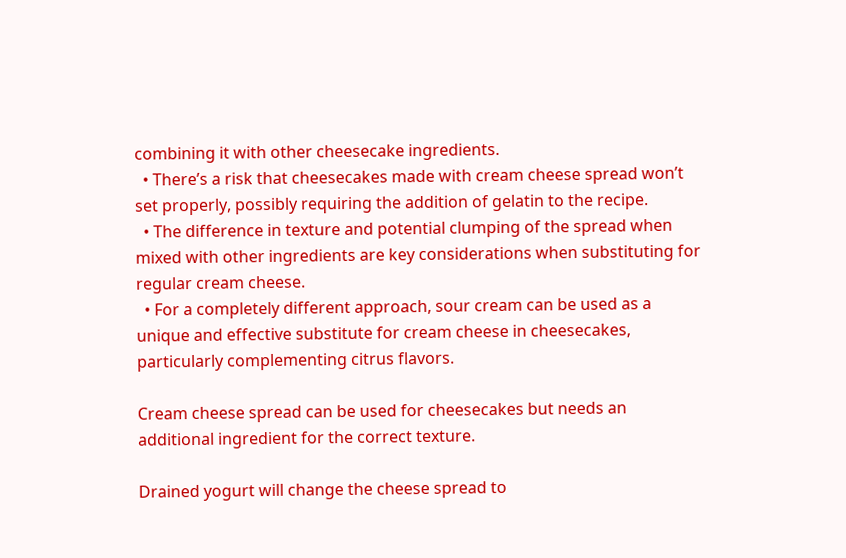combining it with other cheesecake ingredients.
  • There’s a risk that cheesecakes made with cream cheese spread won’t set properly, possibly requiring the addition of gelatin to the recipe.
  • The difference in texture and potential clumping of the spread when mixed with other ingredients are key considerations when substituting for regular cream cheese.
  • For a completely different approach, sour cream can be used as a unique and effective substitute for cream cheese in cheesecakes, particularly complementing citrus flavors.

Cream cheese spread can be used for cheesecakes but needs an additional ingredient for the correct texture.

Drained yogurt will change the cheese spread to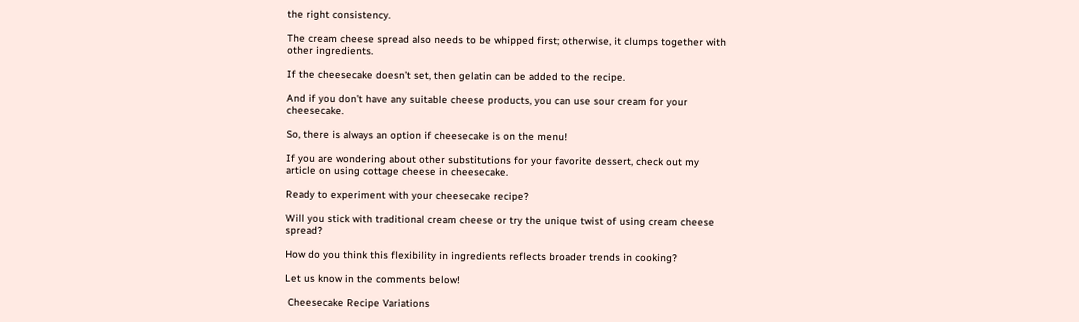the right consistency.

The cream cheese spread also needs to be whipped first; otherwise, it clumps together with other ingredients.

If the cheesecake doesn’t set, then gelatin can be added to the recipe.

And if you don’t have any suitable cheese products, you can use sour cream for your cheesecake.

So, there is always an option if cheesecake is on the menu!

If you are wondering about other substitutions for your favorite dessert, check out my article on using cottage cheese in cheesecake.

Ready to experiment with your cheesecake recipe?

Will you stick with traditional cream cheese or try the unique twist of using cream cheese spread?

How do you think this flexibility in ingredients reflects broader trends in cooking?

Let us know in the comments below!

 Cheesecake Recipe Variations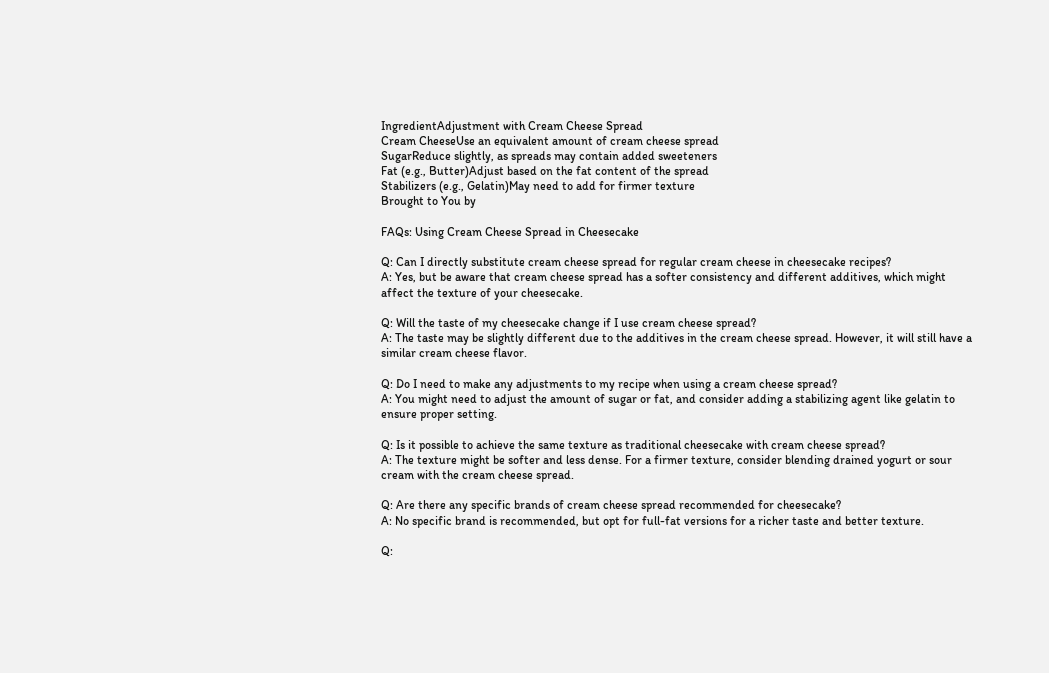IngredientAdjustment with Cream Cheese Spread
Cream CheeseUse an equivalent amount of cream cheese spread
SugarReduce slightly, as spreads may contain added sweeteners
Fat (e.g., Butter)Adjust based on the fat content of the spread
Stabilizers (e.g., Gelatin)May need to add for firmer texture
Brought to You by

FAQs: Using Cream Cheese Spread in Cheesecake

Q: Can I directly substitute cream cheese spread for regular cream cheese in cheesecake recipes?
A: Yes, but be aware that cream cheese spread has a softer consistency and different additives, which might affect the texture of your cheesecake.

Q: Will the taste of my cheesecake change if I use cream cheese spread?
A: The taste may be slightly different due to the additives in the cream cheese spread. However, it will still have a similar cream cheese flavor.

Q: Do I need to make any adjustments to my recipe when using a cream cheese spread?
A: You might need to adjust the amount of sugar or fat, and consider adding a stabilizing agent like gelatin to ensure proper setting.

Q: Is it possible to achieve the same texture as traditional cheesecake with cream cheese spread?
A: The texture might be softer and less dense. For a firmer texture, consider blending drained yogurt or sour cream with the cream cheese spread.

Q: Are there any specific brands of cream cheese spread recommended for cheesecake?
A: No specific brand is recommended, but opt for full-fat versions for a richer taste and better texture.

Q: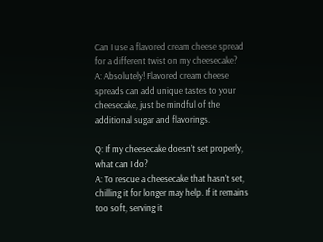Can I use a flavored cream cheese spread for a different twist on my cheesecake?
A: Absolutely! Flavored cream cheese spreads can add unique tastes to your cheesecake, just be mindful of the additional sugar and flavorings.

Q: If my cheesecake doesn’t set properly, what can I do?
A: To rescue a cheesecake that hasn’t set, chilling it for longer may help. If it remains too soft, serving it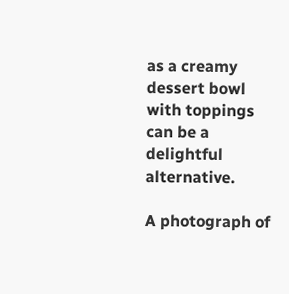as a creamy dessert bowl with toppings can be a delightful alternative.

A photograph of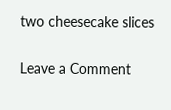two cheesecake slices

Leave a Comment